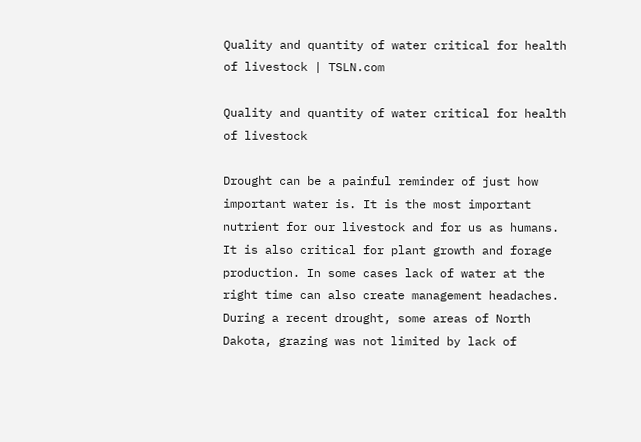Quality and quantity of water critical for health of livestock | TSLN.com

Quality and quantity of water critical for health of livestock

Drought can be a painful reminder of just how important water is. It is the most important nutrient for our livestock and for us as humans. It is also critical for plant growth and forage production. In some cases lack of water at the right time can also create management headaches. During a recent drought, some areas of North Dakota, grazing was not limited by lack of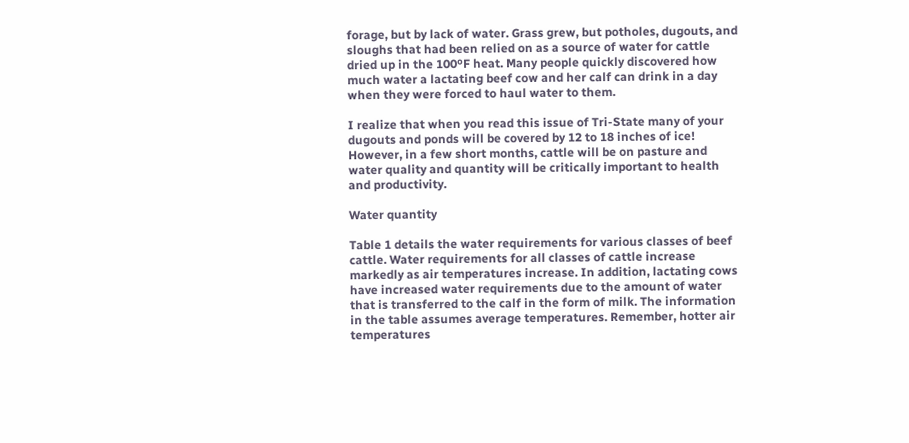forage, but by lack of water. Grass grew, but potholes, dugouts, and sloughs that had been relied on as a source of water for cattle dried up in the 100ºF heat. Many people quickly discovered how much water a lactating beef cow and her calf can drink in a day when they were forced to haul water to them.

I realize that when you read this issue of Tri-State many of your dugouts and ponds will be covered by 12 to 18 inches of ice! However, in a few short months, cattle will be on pasture and water quality and quantity will be critically important to health and productivity.

Water quantity

Table 1 details the water requirements for various classes of beef cattle. Water requirements for all classes of cattle increase markedly as air temperatures increase. In addition, lactating cows have increased water requirements due to the amount of water that is transferred to the calf in the form of milk. The information in the table assumes average temperatures. Remember, hotter air temperatures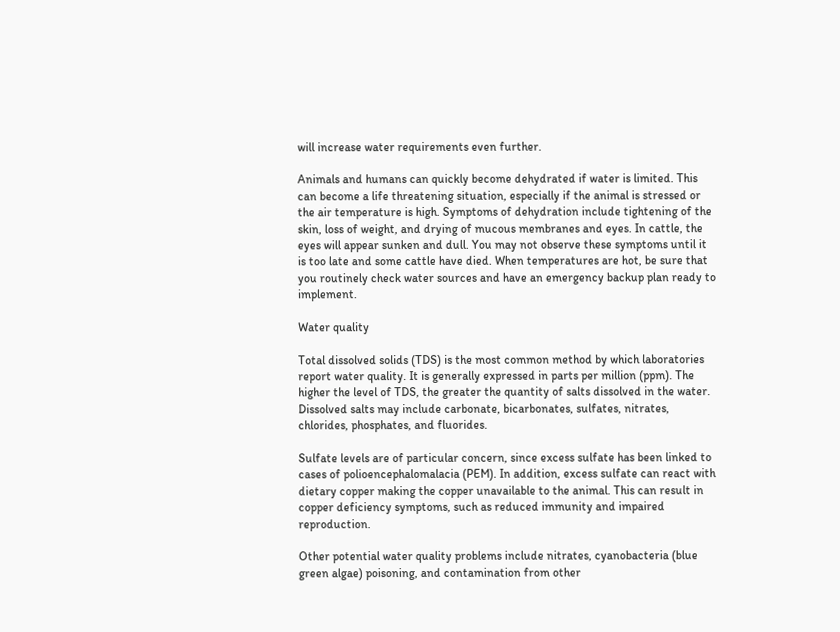will increase water requirements even further.

Animals and humans can quickly become dehydrated if water is limited. This can become a life threatening situation, especially if the animal is stressed or the air temperature is high. Symptoms of dehydration include tightening of the skin, loss of weight, and drying of mucous membranes and eyes. In cattle, the eyes will appear sunken and dull. You may not observe these symptoms until it is too late and some cattle have died. When temperatures are hot, be sure that you routinely check water sources and have an emergency backup plan ready to implement.

Water quality

Total dissolved solids (TDS) is the most common method by which laboratories report water quality. It is generally expressed in parts per million (ppm). The higher the level of TDS, the greater the quantity of salts dissolved in the water. Dissolved salts may include carbonate, bicarbonates, sulfates, nitrates, chlorides, phosphates, and fluorides.

Sulfate levels are of particular concern, since excess sulfate has been linked to cases of polioencephalomalacia (PEM). In addition, excess sulfate can react with dietary copper making the copper unavailable to the animal. This can result in copper deficiency symptoms, such as reduced immunity and impaired reproduction.

Other potential water quality problems include nitrates, cyanobacteria (blue green algae) poisoning, and contamination from other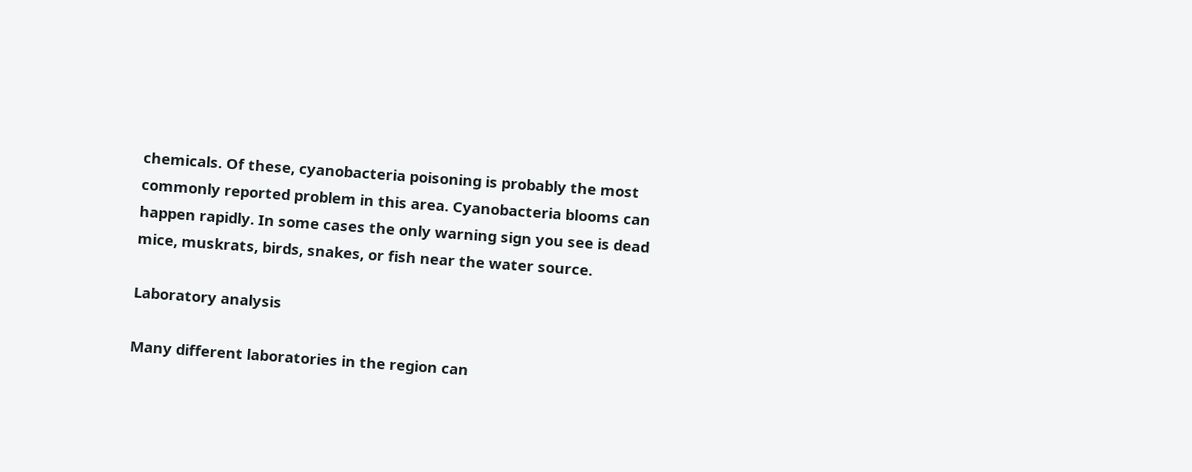chemicals. Of these, cyanobacteria poisoning is probably the most commonly reported problem in this area. Cyanobacteria blooms can happen rapidly. In some cases the only warning sign you see is dead mice, muskrats, birds, snakes, or fish near the water source.

Laboratory analysis

Many different laboratories in the region can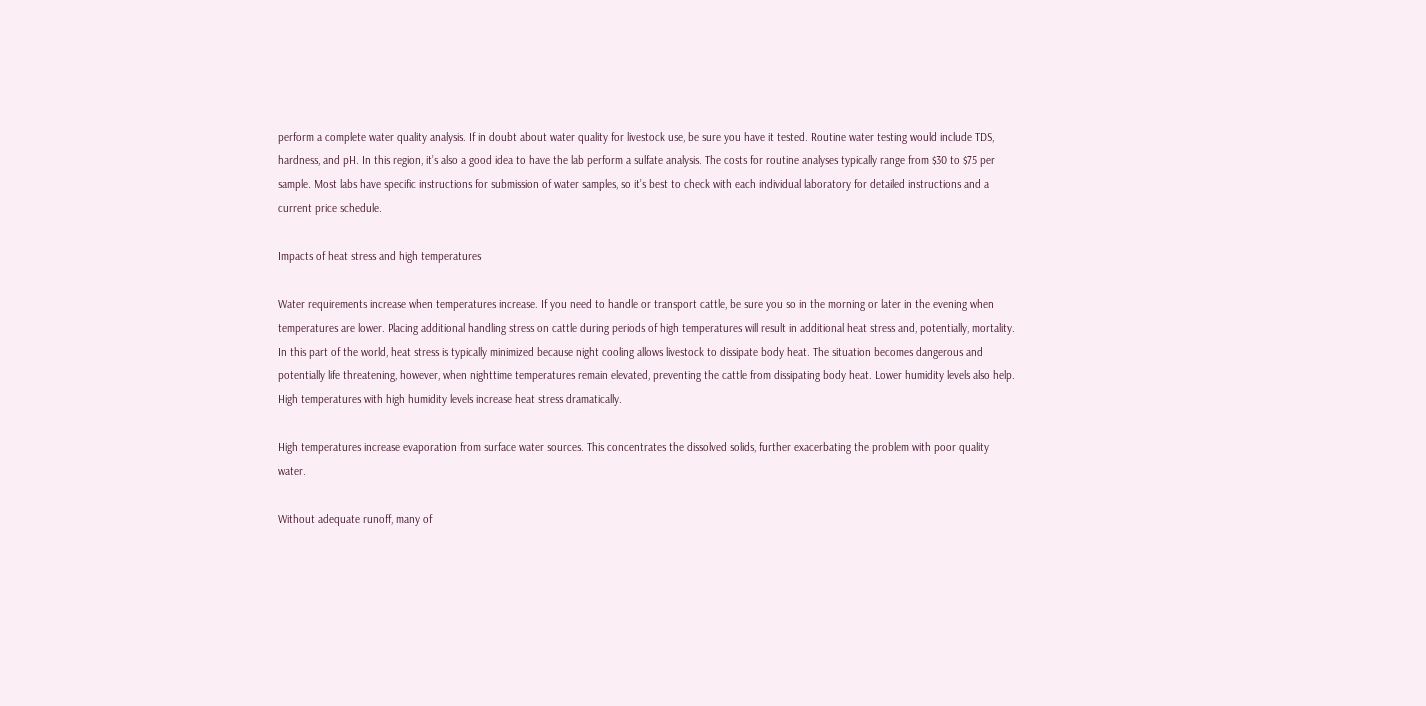perform a complete water quality analysis. If in doubt about water quality for livestock use, be sure you have it tested. Routine water testing would include TDS, hardness, and pH. In this region, it’s also a good idea to have the lab perform a sulfate analysis. The costs for routine analyses typically range from $30 to $75 per sample. Most labs have specific instructions for submission of water samples, so it’s best to check with each individual laboratory for detailed instructions and a current price schedule.

Impacts of heat stress and high temperatures

Water requirements increase when temperatures increase. If you need to handle or transport cattle, be sure you so in the morning or later in the evening when temperatures are lower. Placing additional handling stress on cattle during periods of high temperatures will result in additional heat stress and, potentially, mortality. In this part of the world, heat stress is typically minimized because night cooling allows livestock to dissipate body heat. The situation becomes dangerous and potentially life threatening, however, when nighttime temperatures remain elevated, preventing the cattle from dissipating body heat. Lower humidity levels also help. High temperatures with high humidity levels increase heat stress dramatically.

High temperatures increase evaporation from surface water sources. This concentrates the dissolved solids, further exacerbating the problem with poor quality water.

Without adequate runoff, many of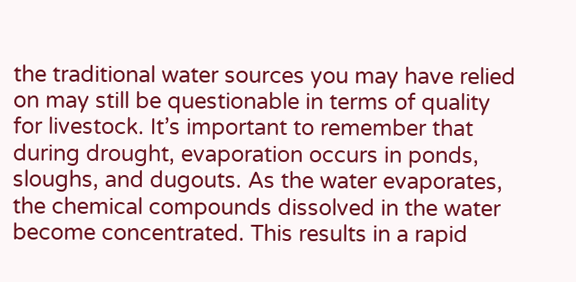the traditional water sources you may have relied on may still be questionable in terms of quality for livestock. It’s important to remember that during drought, evaporation occurs in ponds, sloughs, and dugouts. As the water evaporates, the chemical compounds dissolved in the water become concentrated. This results in a rapid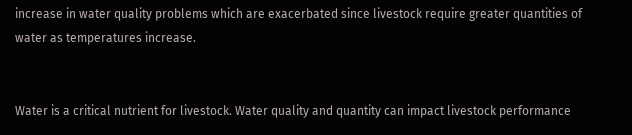increase in water quality problems which are exacerbated since livestock require greater quantities of water as temperatures increase.


Water is a critical nutrient for livestock. Water quality and quantity can impact livestock performance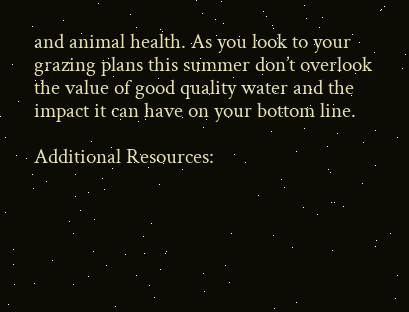and animal health. As you look to your grazing plans this summer don’t overlook the value of good quality water and the impact it can have on your bottom line.

Additional Resources: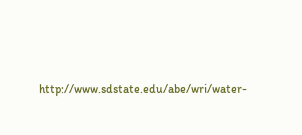http://www.sdstate.edu/abe/wri/water-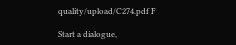quality/upload/C274.pdf F

Start a dialogue,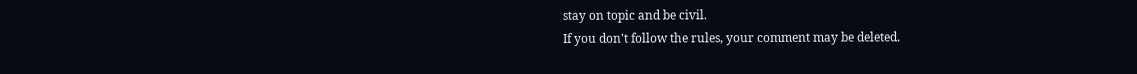stay on topic and be civil.
If you don't follow the rules, your comment may be deleted.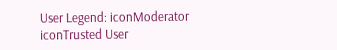User Legend: iconModerator iconTrusted User